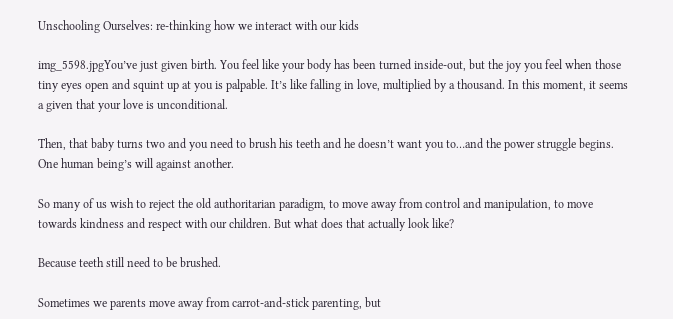Unschooling Ourselves: re-thinking how we interact with our kids

img_5598.jpgYou’ve just given birth. You feel like your body has been turned inside-out, but the joy you feel when those tiny eyes open and squint up at you is palpable. It’s like falling in love, multiplied by a thousand. In this moment, it seems a given that your love is unconditional.

Then, that baby turns two and you need to brush his teeth and he doesn’t want you to…and the power struggle begins. One human being’s will against another.

So many of us wish to reject the old authoritarian paradigm, to move away from control and manipulation, to move towards kindness and respect with our children. But what does that actually look like?

Because teeth still need to be brushed.

Sometimes we parents move away from carrot-and-stick parenting, but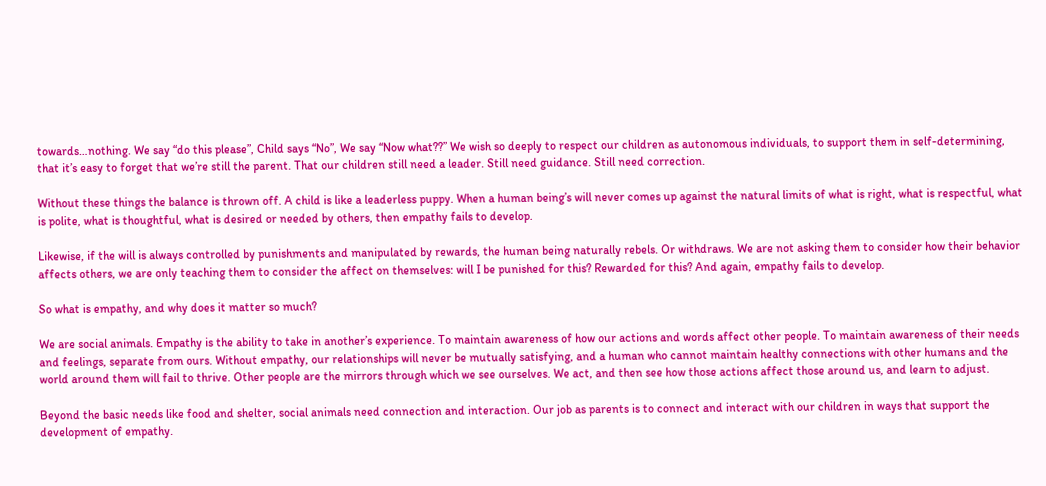towards…nothing. We say “do this please”, Child says “No”, We say “Now what??” We wish so deeply to respect our children as autonomous individuals, to support them in self-determining, that it’s easy to forget that we’re still the parent. That our children still need a leader. Still need guidance. Still need correction.

Without these things the balance is thrown off. A child is like a leaderless puppy. When a human being’s will never comes up against the natural limits of what is right, what is respectful, what is polite, what is thoughtful, what is desired or needed by others, then empathy fails to develop.

Likewise, if the will is always controlled by punishments and manipulated by rewards, the human being naturally rebels. Or withdraws. We are not asking them to consider how their behavior affects others, we are only teaching them to consider the affect on themselves: will I be punished for this? Rewarded for this? And again, empathy fails to develop.

So what is empathy, and why does it matter so much?

We are social animals. Empathy is the ability to take in another’s experience. To maintain awareness of how our actions and words affect other people. To maintain awareness of their needs and feelings, separate from ours. Without empathy, our relationships will never be mutually satisfying, and a human who cannot maintain healthy connections with other humans and the world around them will fail to thrive. Other people are the mirrors through which we see ourselves. We act, and then see how those actions affect those around us, and learn to adjust.

Beyond the basic needs like food and shelter, social animals need connection and interaction. Our job as parents is to connect and interact with our children in ways that support the development of empathy.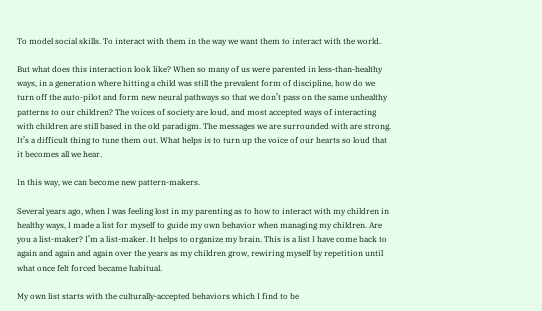To model social skills. To interact with them in the way we want them to interact with the world.

But what does this interaction look like? When so many of us were parented in less-than-healthy ways, in a generation where hitting a child was still the prevalent form of discipline, how do we turn off the auto-pilot and form new neural pathways so that we don’t pass on the same unhealthy patterns to our children? The voices of society are loud, and most accepted ways of interacting with children are still based in the old paradigm. The messages we are surrounded with are strong. It’s a difficult thing to tune them out. What helps is to turn up the voice of our hearts so loud that it becomes all we hear.

In this way, we can become new pattern-makers.

Several years ago, when I was feeling lost in my parenting as to how to interact with my children in healthy ways, I made a list for myself to guide my own behavior when managing my children. Are you a list-maker? I’m a list-maker. It helps to organize my brain. This is a list I have come back to again and again and again over the years as my children grow, rewiring myself by repetition until what once felt forced became habitual.

My own list starts with the culturally-accepted behaviors which I find to be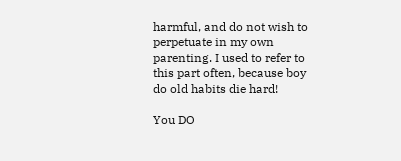harmful, and do not wish to perpetuate in my own parenting. I used to refer to this part often, because boy do old habits die hard!

You DO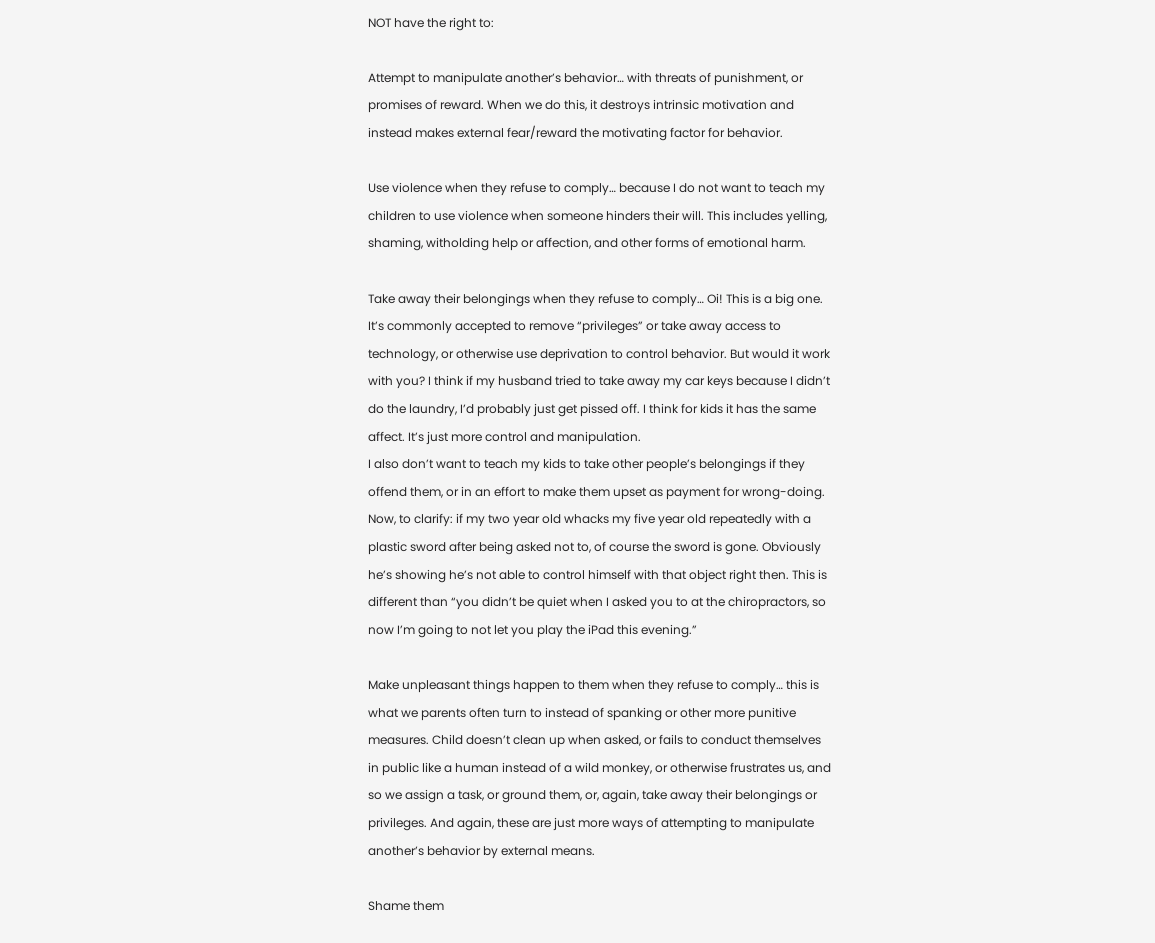NOT have the right to:

Attempt to manipulate another’s behavior… with threats of punishment, or promises of reward. When we do this, it destroys intrinsic motivation and instead makes external fear/reward the motivating factor for behavior.

Use violence when they refuse to comply… because I do not want to teach my children to use violence when someone hinders their will. This includes yelling, shaming, witholding help or affection, and other forms of emotional harm.

Take away their belongings when they refuse to comply… Oi! This is a big one. It’s commonly accepted to remove “privileges” or take away access to technology, or otherwise use deprivation to control behavior. But would it work with you? I think if my husband tried to take away my car keys because I didn’t do the laundry, I’d probably just get pissed off. I think for kids it has the same affect. It’s just more control and manipulation.
I also don’t want to teach my kids to take other people’s belongings if they offend them, or in an effort to make them upset as payment for wrong-doing.
Now, to clarify: if my two year old whacks my five year old repeatedly with a plastic sword after being asked not to, of course the sword is gone. Obviously he’s showing he’s not able to control himself with that object right then. This is different than “you didn’t be quiet when I asked you to at the chiropractors, so now I’m going to not let you play the iPad this evening.”

Make unpleasant things happen to them when they refuse to comply… this is what we parents often turn to instead of spanking or other more punitive measures. Child doesn’t clean up when asked, or fails to conduct themselves in public like a human instead of a wild monkey, or otherwise frustrates us, and so we assign a task, or ground them, or, again, take away their belongings or privileges. And again, these are just more ways of attempting to manipulate another’s behavior by external means.

Shame them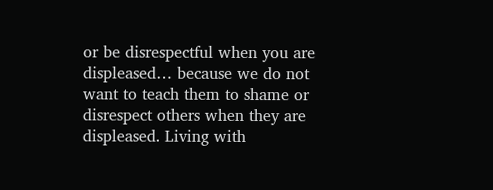or be disrespectful when you are displeased… because we do not want to teach them to shame or disrespect others when they are displeased. Living with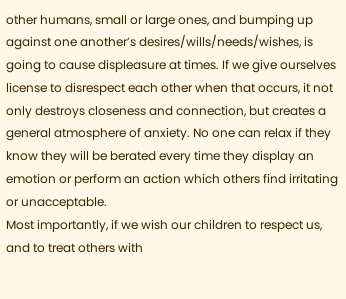other humans, small or large ones, and bumping up against one another’s desires/wills/needs/wishes, is going to cause displeasure at times. If we give ourselves license to disrespect each other when that occurs, it not only destroys closeness and connection, but creates a general atmosphere of anxiety. No one can relax if they know they will be berated every time they display an emotion or perform an action which others find irritating or unacceptable.
Most importantly, if we wish our children to respect us, and to treat others with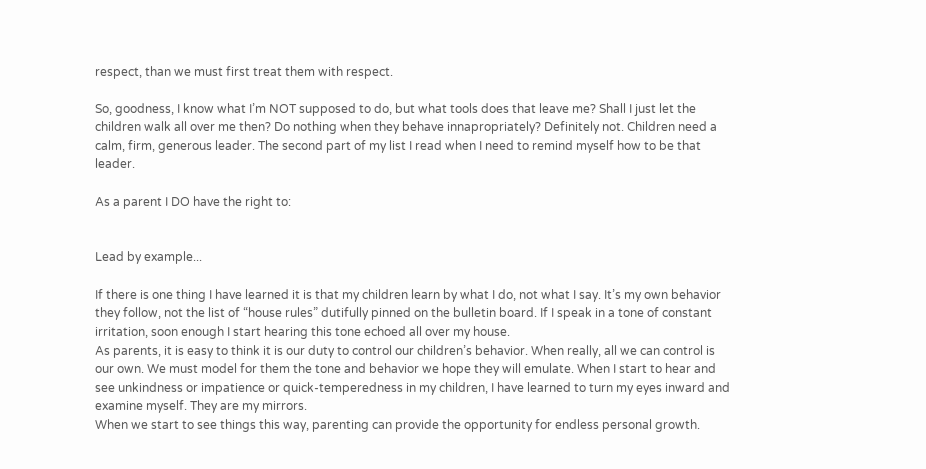respect, than we must first treat them with respect.

So, goodness, I know what I’m NOT supposed to do, but what tools does that leave me? Shall I just let the children walk all over me then? Do nothing when they behave innapropriately? Definitely not. Children need a calm, firm, generous leader. The second part of my list I read when I need to remind myself how to be that leader.

As a parent I DO have the right to:


Lead by example...

If there is one thing I have learned it is that my children learn by what I do, not what I say. It’s my own behavior they follow, not the list of “house rules” dutifully pinned on the bulletin board. If I speak in a tone of constant irritation, soon enough I start hearing this tone echoed all over my house.
As parents, it is easy to think it is our duty to control our children’s behavior. When really, all we can control is our own. We must model for them the tone and behavior we hope they will emulate. When I start to hear and see unkindness or impatience or quick-temperedness in my children, I have learned to turn my eyes inward and examine myself. They are my mirrors.
When we start to see things this way, parenting can provide the opportunity for endless personal growth.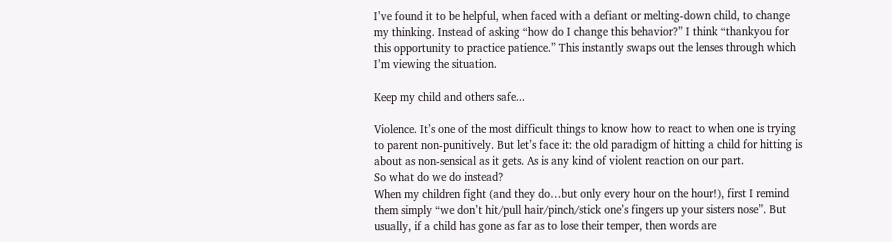I’ve found it to be helpful, when faced with a defiant or melting-down child, to change my thinking. Instead of asking “how do I change this behavior?” I think “thankyou for this opportunity to practice patience.” This instantly swaps out the lenses through which I’m viewing the situation.

Keep my child and others safe...

Violence. It’s one of the most difficult things to know how to react to when one is trying to parent non-punitively. But let’s face it: the old paradigm of hitting a child for hitting is about as non-sensical as it gets. As is any kind of violent reaction on our part.
So what do we do instead?
When my children fight (and they do…but only every hour on the hour!), first I remind them simply “we don’t hit/pull hair/pinch/stick one’s fingers up your sisters nose”. But usually, if a child has gone as far as to lose their temper, then words are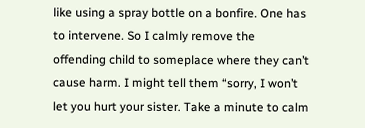like using a spray bottle on a bonfire. One has to intervene. So I calmly remove the offending child to someplace where they can’t cause harm. I might tell them “sorry, I won’t let you hurt your sister. Take a minute to calm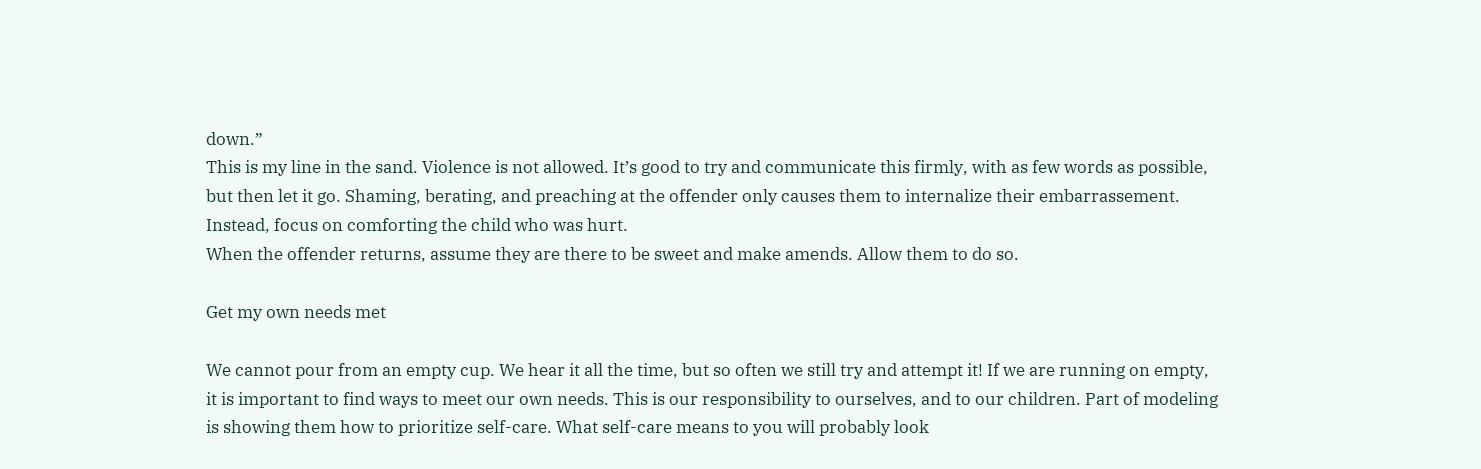down.”
This is my line in the sand. Violence is not allowed. It’s good to try and communicate this firmly, with as few words as possible, but then let it go. Shaming, berating, and preaching at the offender only causes them to internalize their embarrassement. Instead, focus on comforting the child who was hurt.
When the offender returns, assume they are there to be sweet and make amends. Allow them to do so.

Get my own needs met

We cannot pour from an empty cup. We hear it all the time, but so often we still try and attempt it! If we are running on empty, it is important to find ways to meet our own needs. This is our responsibility to ourselves, and to our children. Part of modeling is showing them how to prioritize self-care. What self-care means to you will probably look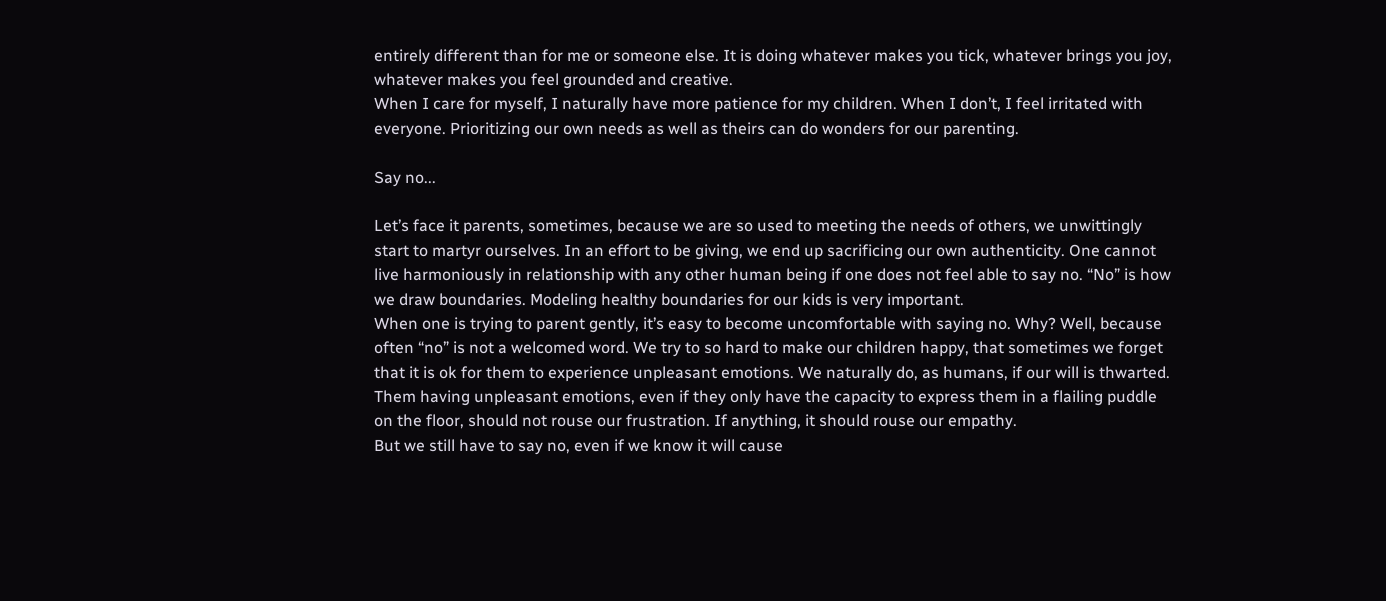entirely different than for me or someone else. It is doing whatever makes you tick, whatever brings you joy, whatever makes you feel grounded and creative.
When I care for myself, I naturally have more patience for my children. When I don’t, I feel irritated with everyone. Prioritizing our own needs as well as theirs can do wonders for our parenting.

Say no...

Let’s face it parents, sometimes, because we are so used to meeting the needs of others, we unwittingly start to martyr ourselves. In an effort to be giving, we end up sacrificing our own authenticity. One cannot live harmoniously in relationship with any other human being if one does not feel able to say no. “No” is how we draw boundaries. Modeling healthy boundaries for our kids is very important.
When one is trying to parent gently, it’s easy to become uncomfortable with saying no. Why? Well, because often “no” is not a welcomed word. We try to so hard to make our children happy, that sometimes we forget that it is ok for them to experience unpleasant emotions. We naturally do, as humans, if our will is thwarted. Them having unpleasant emotions, even if they only have the capacity to express them in a flailing puddle on the floor, should not rouse our frustration. If anything, it should rouse our empathy.
But we still have to say no, even if we know it will cause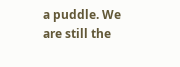a puddle. We are still the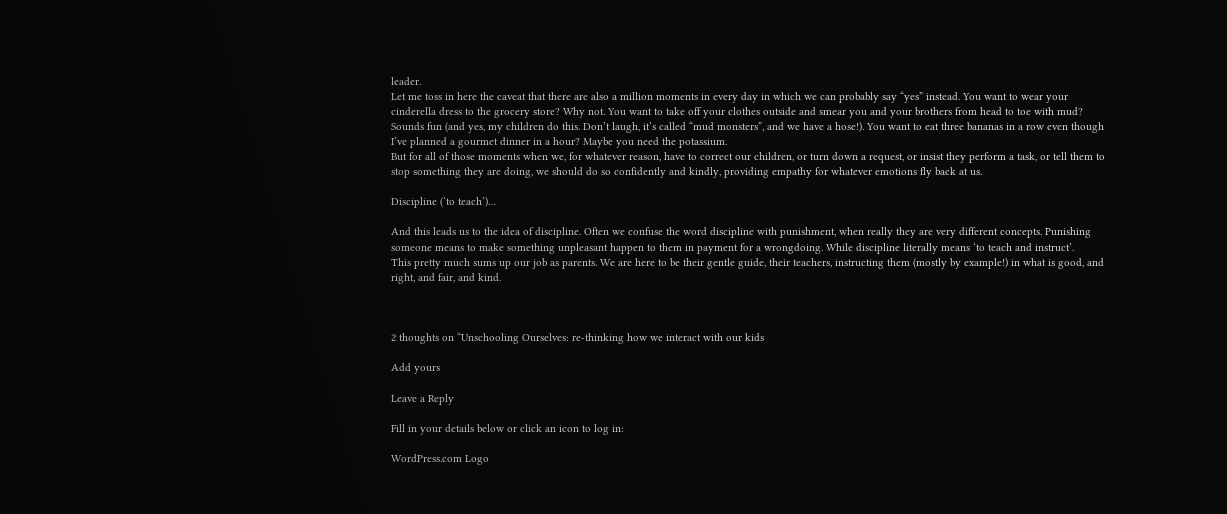leader.
Let me toss in here the caveat that there are also a million moments in every day in which we can probably say “yes” instead. You want to wear your cinderella dress to the grocery store? Why not. You want to take off your clothes outside and smear you and your brothers from head to toe with mud? Sounds fun (and yes, my children do this. Don’t laugh, it’s called “mud monsters”, and we have a hose!). You want to eat three bananas in a row even though I’ve planned a gourmet dinner in a hour? Maybe you need the potassium.
But for all of those moments when we, for whatever reason, have to correct our children, or turn down a request, or insist they perform a task, or tell them to stop something they are doing, we should do so confidently and kindly, providing empathy for whatever emotions fly back at us.

Discipline (‘to teach’)…

And this leads us to the idea of discipline. Often we confuse the word discipline with punishment, when really they are very different concepts. Punishing someone means to make something unpleasant happen to them in payment for a wrongdoing. While discipline literally means ‘to teach and instruct’.
This pretty much sums up our job as parents. We are here to be their gentle guide, their teachers, instructing them (mostly by example!) in what is good, and right, and fair, and kind.



2 thoughts on “Unschooling Ourselves: re-thinking how we interact with our kids

Add yours

Leave a Reply

Fill in your details below or click an icon to log in:

WordPress.com Logo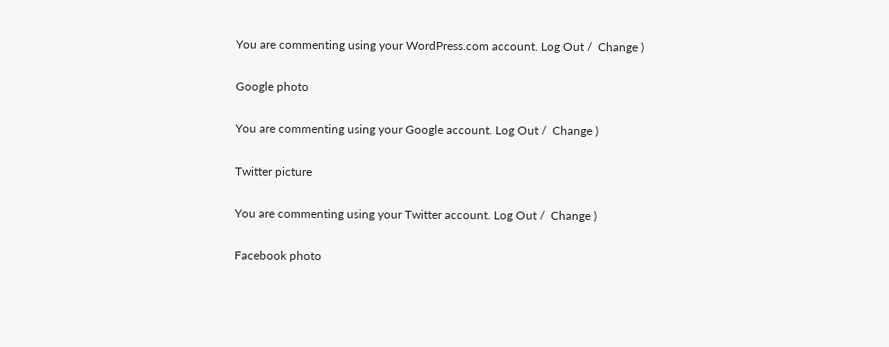You are commenting using your WordPress.com account. Log Out /  Change )

Google photo

You are commenting using your Google account. Log Out /  Change )

Twitter picture

You are commenting using your Twitter account. Log Out /  Change )

Facebook photo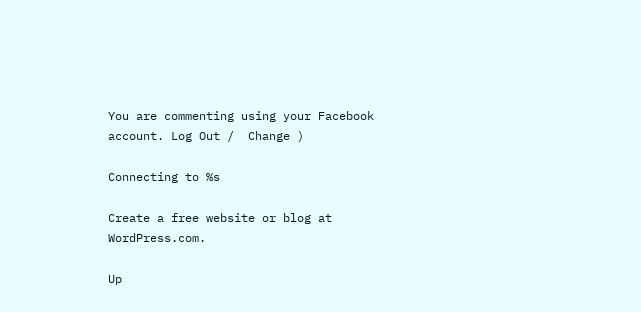You are commenting using your Facebook account. Log Out /  Change )

Connecting to %s

Create a free website or blog at WordPress.com.

Up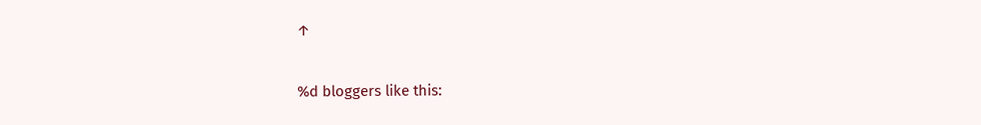↑

%d bloggers like this: